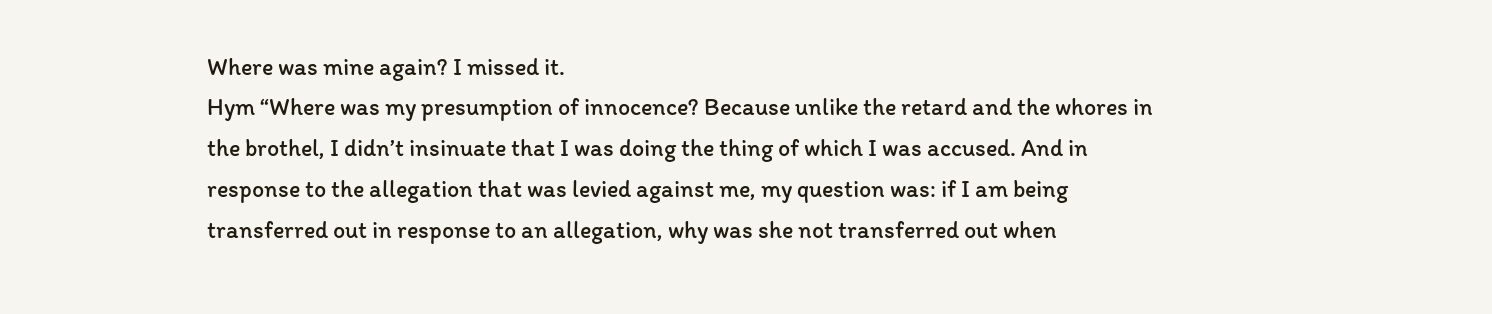Where was mine again? I missed it.
Hym “Where was my presumption of innocence? Because unlike the retard and the whores in the brothel, I didn’t insinuate that I was doing the thing of which I was accused. And in response to the allegation that was levied against me, my question was: if I am being transferred out in response to an allegation, why was she not transferred out when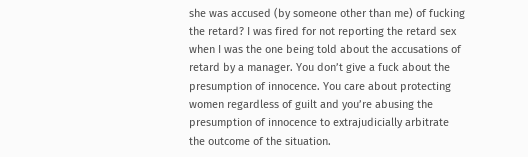she was accused (by someone other than me) of fucking the retard? I was fired for not reporting the retard sex when I was the one being told about the accusations of retard by a manager. You don’t give a fuck about the presumption of innocence. You care about protecting women regardless of guilt and you’re abusing the presumption of innocence to extrajudicially arbitrate the outcome of the situation.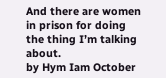And there are women in prison for doing the thing I’m talking about.
by Hym Iam October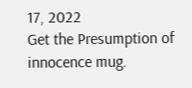17, 2022
Get the Presumption of innocence mug.